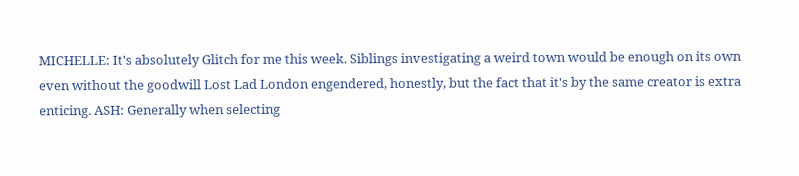MICHELLE: It's absolutely Glitch for me this week. Siblings investigating a weird town would be enough on its own even without the goodwill Lost Lad London engendered, honestly, but the fact that it's by the same creator is extra enticing. ASH: Generally when selecting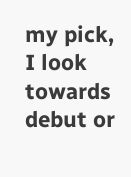my pick, I look towards debut or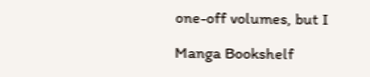one-off volumes, but I

Manga Bookshelf